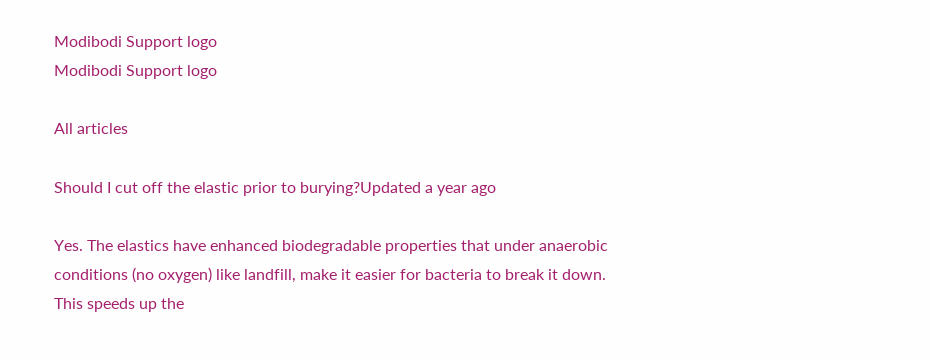Modibodi Support logo
Modibodi Support logo

All articles

Should I cut off the elastic prior to burying?Updated a year ago

Yes. The elastics have enhanced biodegradable properties that under anaerobic conditions (no oxygen) like landfill, make it easier for bacteria to break it down. This speeds up the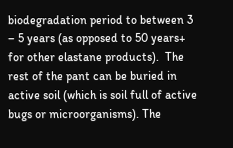biodegradation period to between 3 – 5 years (as opposed to 50 years+ for other elastane products).  The rest of the pant can be buried in active soil (which is soil full of active bugs or microorganisms). The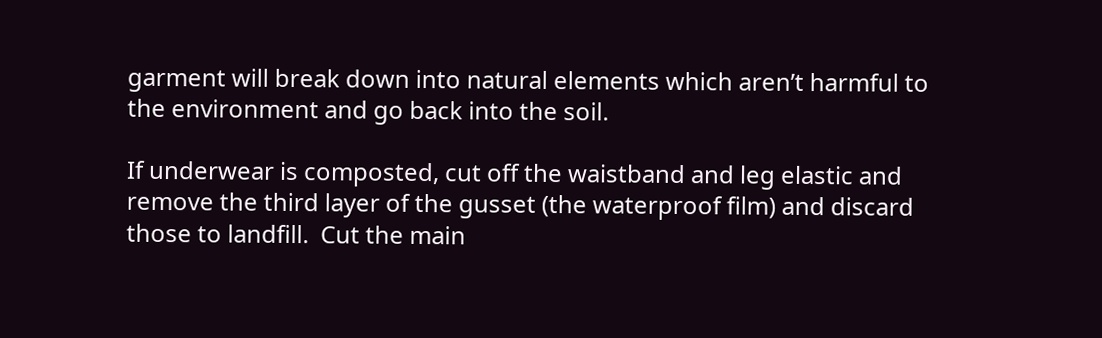garment will break down into natural elements which aren’t harmful to the environment and go back into the soil.

If underwear is composted, cut off the waistband and leg elastic and remove the third layer of the gusset (the waterproof film) and discard those to landfill.  Cut the main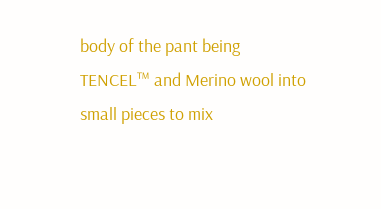body of the pant being TENCEL™ and Merino wool into small pieces to mix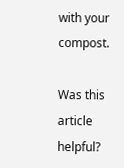with your compost.

Was this article helpful?